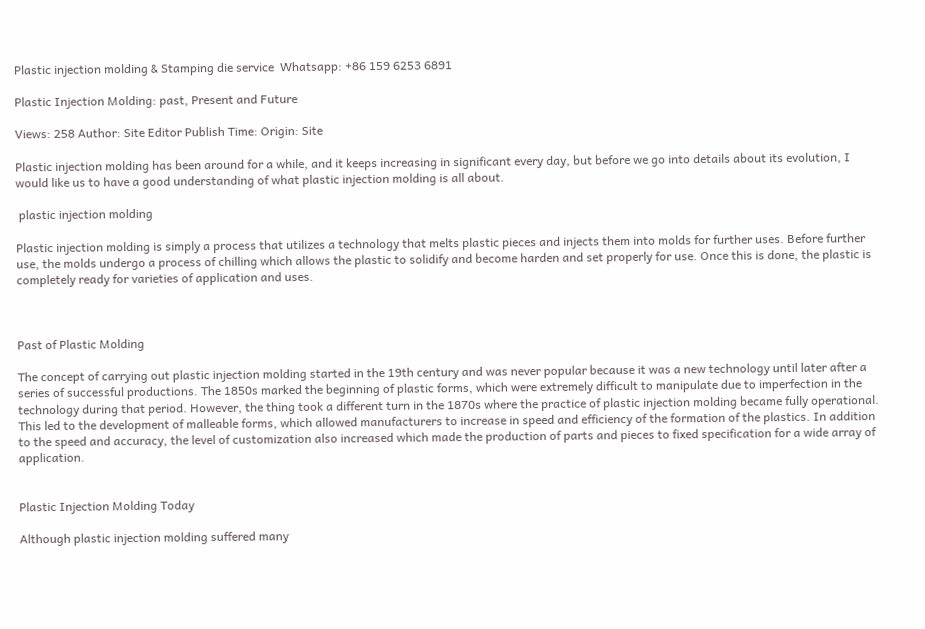Plastic injection molding & Stamping die service  Whatsapp: +86 159 6253 6891

Plastic Injection Molding: past, Present and Future

Views: 258 Author: Site Editor Publish Time: Origin: Site

Plastic injection molding has been around for a while, and it keeps increasing in significant every day, but before we go into details about its evolution, I would like us to have a good understanding of what plastic injection molding is all about.

 plastic injection molding

Plastic injection molding is simply a process that utilizes a technology that melts plastic pieces and injects them into molds for further uses. Before further use, the molds undergo a process of chilling which allows the plastic to solidify and become harden and set properly for use. Once this is done, the plastic is completely ready for varieties of application and uses.



Past of Plastic Molding

The concept of carrying out plastic injection molding started in the 19th century and was never popular because it was a new technology until later after a series of successful productions. The 1850s marked the beginning of plastic forms, which were extremely difficult to manipulate due to imperfection in the technology during that period. However, the thing took a different turn in the 1870s where the practice of plastic injection molding became fully operational. This led to the development of malleable forms, which allowed manufacturers to increase in speed and efficiency of the formation of the plastics. In addition to the speed and accuracy, the level of customization also increased which made the production of parts and pieces to fixed specification for a wide array of application.


Plastic Injection Molding Today

Although plastic injection molding suffered many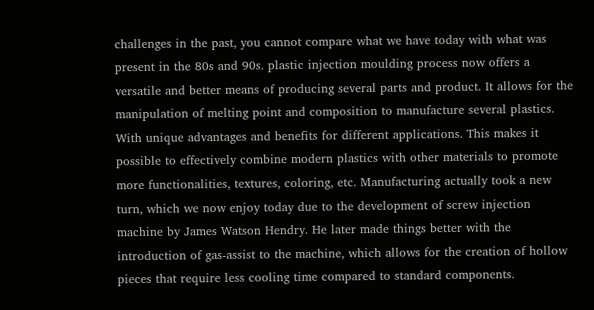challenges in the past, you cannot compare what we have today with what was present in the 80s and 90s. plastic injection moulding process now offers a versatile and better means of producing several parts and product. It allows for the manipulation of melting point and composition to manufacture several plastics. With unique advantages and benefits for different applications. This makes it possible to effectively combine modern plastics with other materials to promote more functionalities, textures, coloring, etc. Manufacturing actually took a new turn, which we now enjoy today due to the development of screw injection machine by James Watson Hendry. He later made things better with the introduction of gas-assist to the machine, which allows for the creation of hollow pieces that require less cooling time compared to standard components.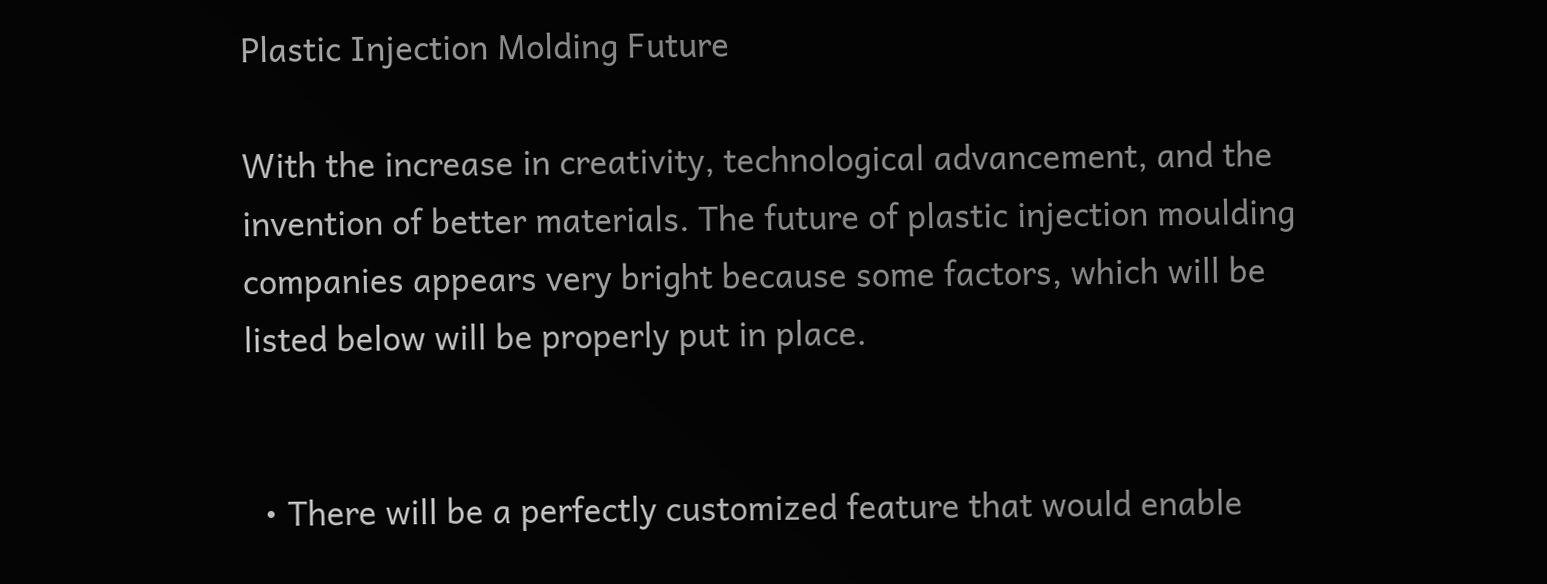Plastic Injection Molding Future

With the increase in creativity, technological advancement, and the invention of better materials. The future of plastic injection moulding companies appears very bright because some factors, which will be listed below will be properly put in place.


  • There will be a perfectly customized feature that would enable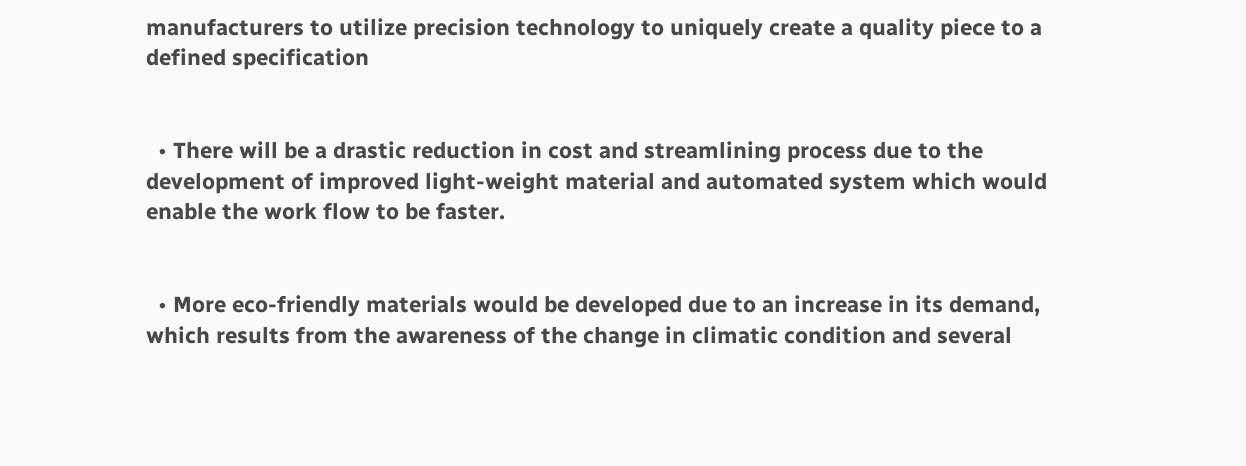manufacturers to utilize precision technology to uniquely create a quality piece to a defined specification


  • There will be a drastic reduction in cost and streamlining process due to the development of improved light-weight material and automated system which would enable the work flow to be faster.


  • More eco-friendly materials would be developed due to an increase in its demand, which results from the awareness of the change in climatic condition and several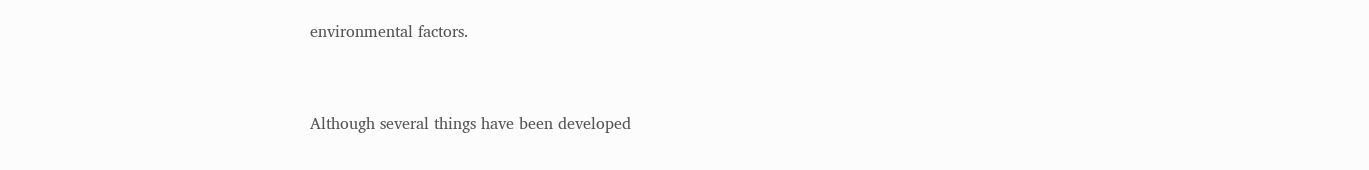environmental factors.


Although several things have been developed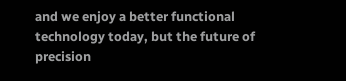and we enjoy a better functional technology today, but the future of precision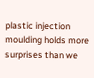plastic injection moulding holds more surprises than we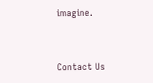imagine.


Contact Us